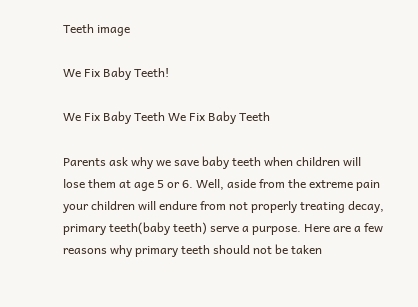Teeth image

We Fix Baby Teeth!

We Fix Baby Teeth We Fix Baby Teeth

Parents ask why we save baby teeth when children will lose them at age 5 or 6. Well, aside from the extreme pain your children will endure from not properly treating decay, primary teeth(baby teeth) serve a purpose. Here are a few reasons why primary teeth should not be taken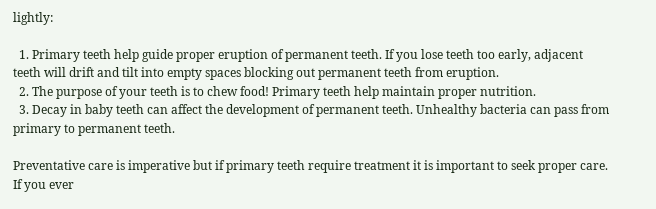lightly:

  1. Primary teeth help guide proper eruption of permanent teeth. If you lose teeth too early, adjacent teeth will drift and tilt into empty spaces blocking out permanent teeth from eruption.
  2. The purpose of your teeth is to chew food! Primary teeth help maintain proper nutrition.
  3. Decay in baby teeth can affect the development of permanent teeth. Unhealthy bacteria can pass from primary to permanent teeth.

Preventative care is imperative but if primary teeth require treatment it is important to seek proper care. If you ever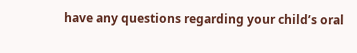have any questions regarding your child’s oral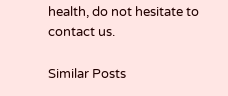health, do not hesitate to contact us.

Similar Posts